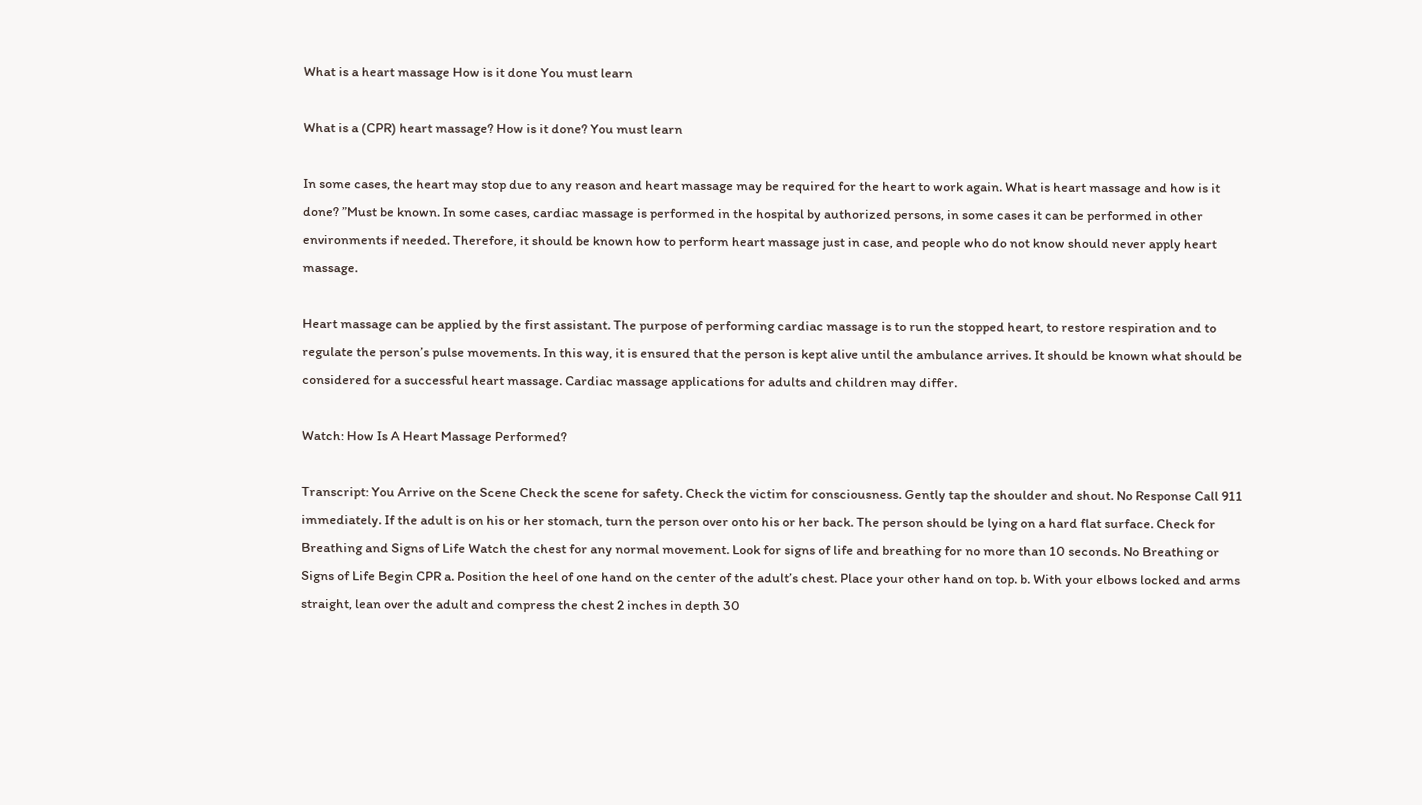What is a heart massage How is it done You must learn

What is a (CPR) heart massage? How is it done? You must learn

In some cases, the heart may stop due to any reason and heart massage may be required for the heart to work again. What is heart massage and how is it done? ”Must be known. In some cases, cardiac massage is performed in the hospital by authorized persons, in some cases it can be performed in other environments if needed. Therefore, it should be known how to perform heart massage just in case, and people who do not know should never apply heart massage.

Heart massage can be applied by the first assistant. The purpose of performing cardiac massage is to run the stopped heart, to restore respiration and to regulate the person’s pulse movements. In this way, it is ensured that the person is kept alive until the ambulance arrives. It should be known what should be considered for a successful heart massage. Cardiac massage applications for adults and children may differ.

Watch: How Is A Heart Massage Performed?

Transcript: You Arrive on the Scene Check the scene for safety. Check the victim for consciousness. Gently tap the shoulder and shout. No Response Call 911 immediately. If the adult is on his or her stomach, turn the person over onto his or her back. The person should be lying on a hard flat surface. Check for Breathing and Signs of Life Watch the chest for any normal movement. Look for signs of life and breathing for no more than 10 seconds. No Breathing or Signs of Life Begin CPR a. Position the heel of one hand on the center of the adult’s chest. Place your other hand on top. b. With your elbows locked and arms straight, lean over the adult and compress the chest 2 inches in depth 30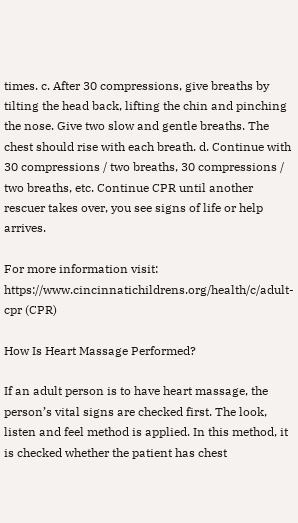times. c. After 30 compressions, give breaths by tilting the head back, lifting the chin and pinching the nose. Give two slow and gentle breaths. The chest should rise with each breath. d. Continue with 30 compressions / two breaths, 30 compressions / two breaths, etc. Continue CPR until another rescuer takes over, you see signs of life or help arrives.

For more information visit: https://www.cincinnatichildrens.org/health/c/adult-cpr (CPR)

How Is Heart Massage Performed?

If an adult person is to have heart massage, the person’s vital signs are checked first. The look, listen and feel method is applied. In this method, it is checked whether the patient has chest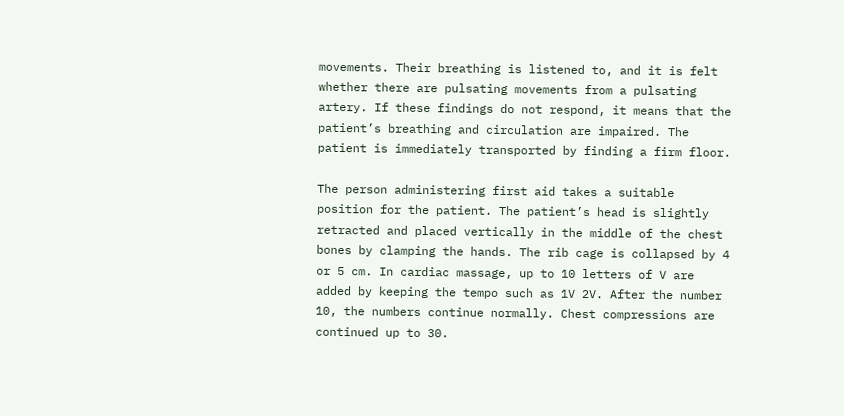movements. Their breathing is listened to, and it is felt whether there are pulsating movements from a pulsating artery. If these findings do not respond, it means that the patient’s breathing and circulation are impaired. The patient is immediately transported by finding a firm floor.

The person administering first aid takes a suitable position for the patient. The patient’s head is slightly retracted and placed vertically in the middle of the chest bones by clamping the hands. The rib cage is collapsed by 4 or 5 cm. In cardiac massage, up to 10 letters of V are added by keeping the tempo such as 1V 2V. After the number 10, the numbers continue normally. Chest compressions are continued up to 30.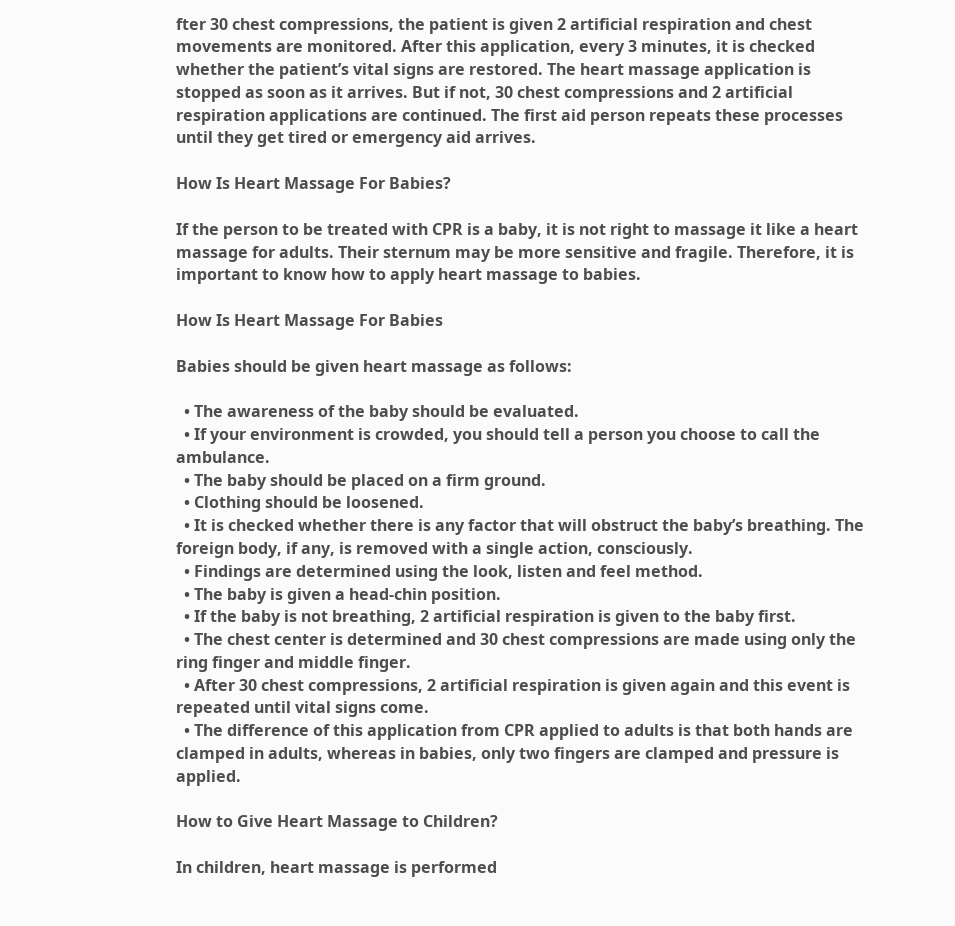fter 30 chest compressions, the patient is given 2 artificial respiration and chest movements are monitored. After this application, every 3 minutes, it is checked whether the patient’s vital signs are restored. The heart massage application is stopped as soon as it arrives. But if not, 30 chest compressions and 2 artificial respiration applications are continued. The first aid person repeats these processes until they get tired or emergency aid arrives.

How Is Heart Massage For Babies?

If the person to be treated with CPR is a baby, it is not right to massage it like a heart massage for adults. Their sternum may be more sensitive and fragile. Therefore, it is important to know how to apply heart massage to babies.

How Is Heart Massage For Babies

Babies should be given heart massage as follows:

  • The awareness of the baby should be evaluated.
  • If your environment is crowded, you should tell a person you choose to call the ambulance.
  • The baby should be placed on a firm ground.
  • Clothing should be loosened.
  • It is checked whether there is any factor that will obstruct the baby’s breathing. The foreign body, if any, is removed with a single action, consciously.
  • Findings are determined using the look, listen and feel method.
  • The baby is given a head-chin position.
  • If the baby is not breathing, 2 artificial respiration is given to the baby first.
  • The chest center is determined and 30 chest compressions are made using only the ring finger and middle finger.
  • After 30 chest compressions, 2 artificial respiration is given again and this event is repeated until vital signs come.
  • The difference of this application from CPR applied to adults is that both hands are clamped in adults, whereas in babies, only two fingers are clamped and pressure is applied.

How to Give Heart Massage to Children?

In children, heart massage is performed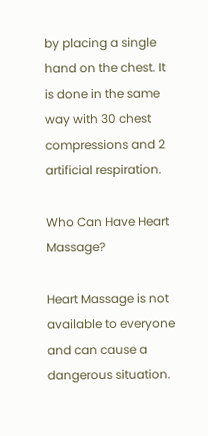by placing a single hand on the chest. It is done in the same way with 30 chest compressions and 2 artificial respiration.

Who Can Have Heart Massage?

Heart Massage is not available to everyone and can cause a dangerous situation.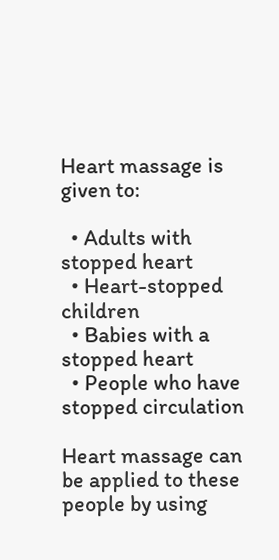Heart massage is given to:

  • Adults with stopped heart
  • Heart-stopped children
  • Babies with a stopped heart
  • People who have stopped circulation

Heart massage can be applied to these people by using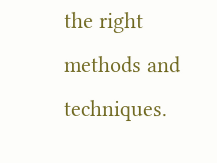the right methods and techniques.